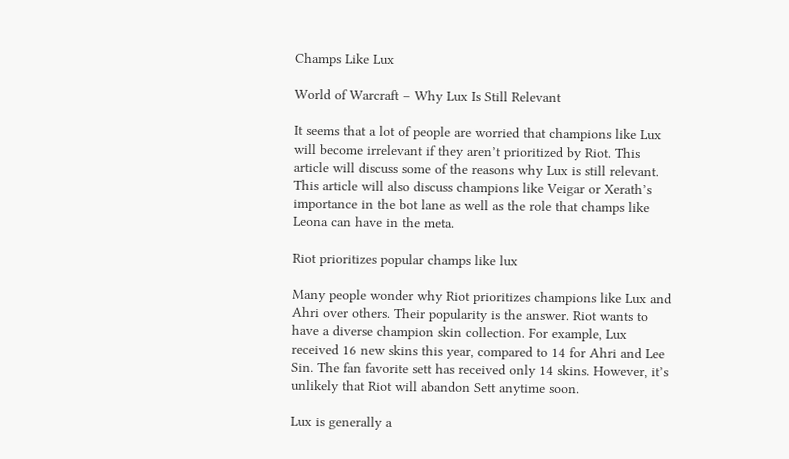Champs Like Lux

World of Warcraft – Why Lux Is Still Relevant

It seems that a lot of people are worried that champions like Lux will become irrelevant if they aren’t prioritized by Riot. This article will discuss some of the reasons why Lux is still relevant. This article will also discuss champions like Veigar or Xerath’s importance in the bot lane as well as the role that champs like Leona can have in the meta.

Riot prioritizes popular champs like lux

Many people wonder why Riot prioritizes champions like Lux and Ahri over others. Their popularity is the answer. Riot wants to have a diverse champion skin collection. For example, Lux received 16 new skins this year, compared to 14 for Ahri and Lee Sin. The fan favorite sett has received only 14 skins. However, it’s unlikely that Riot will abandon Sett anytime soon.

Lux is generally a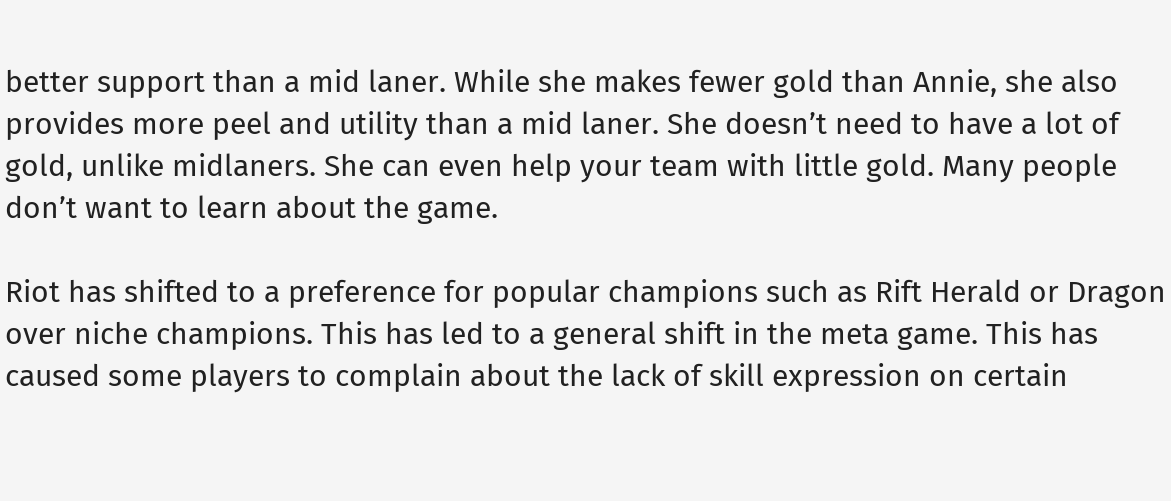better support than a mid laner. While she makes fewer gold than Annie, she also provides more peel and utility than a mid laner. She doesn’t need to have a lot of gold, unlike midlaners. She can even help your team with little gold. Many people don’t want to learn about the game.

Riot has shifted to a preference for popular champions such as Rift Herald or Dragon over niche champions. This has led to a general shift in the meta game. This has caused some players to complain about the lack of skill expression on certain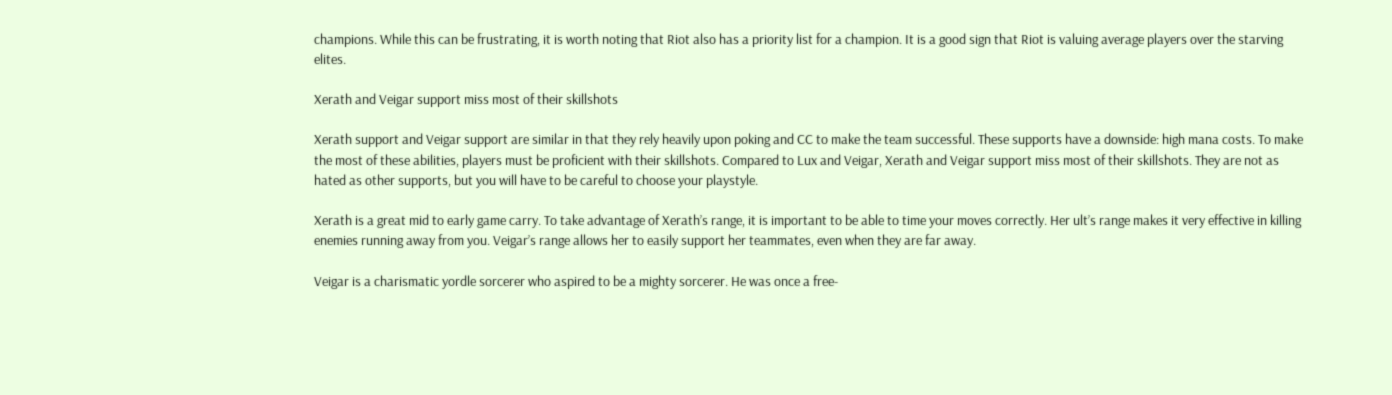champions. While this can be frustrating, it is worth noting that Riot also has a priority list for a champion. It is a good sign that Riot is valuing average players over the starving elites.

Xerath and Veigar support miss most of their skillshots

Xerath support and Veigar support are similar in that they rely heavily upon poking and CC to make the team successful. These supports have a downside: high mana costs. To make the most of these abilities, players must be proficient with their skillshots. Compared to Lux and Veigar, Xerath and Veigar support miss most of their skillshots. They are not as hated as other supports, but you will have to be careful to choose your playstyle.

Xerath is a great mid to early game carry. To take advantage of Xerath’s range, it is important to be able to time your moves correctly. Her ult’s range makes it very effective in killing enemies running away from you. Veigar’s range allows her to easily support her teammates, even when they are far away.

Veigar is a charismatic yordle sorcerer who aspired to be a mighty sorcerer. He was once a free-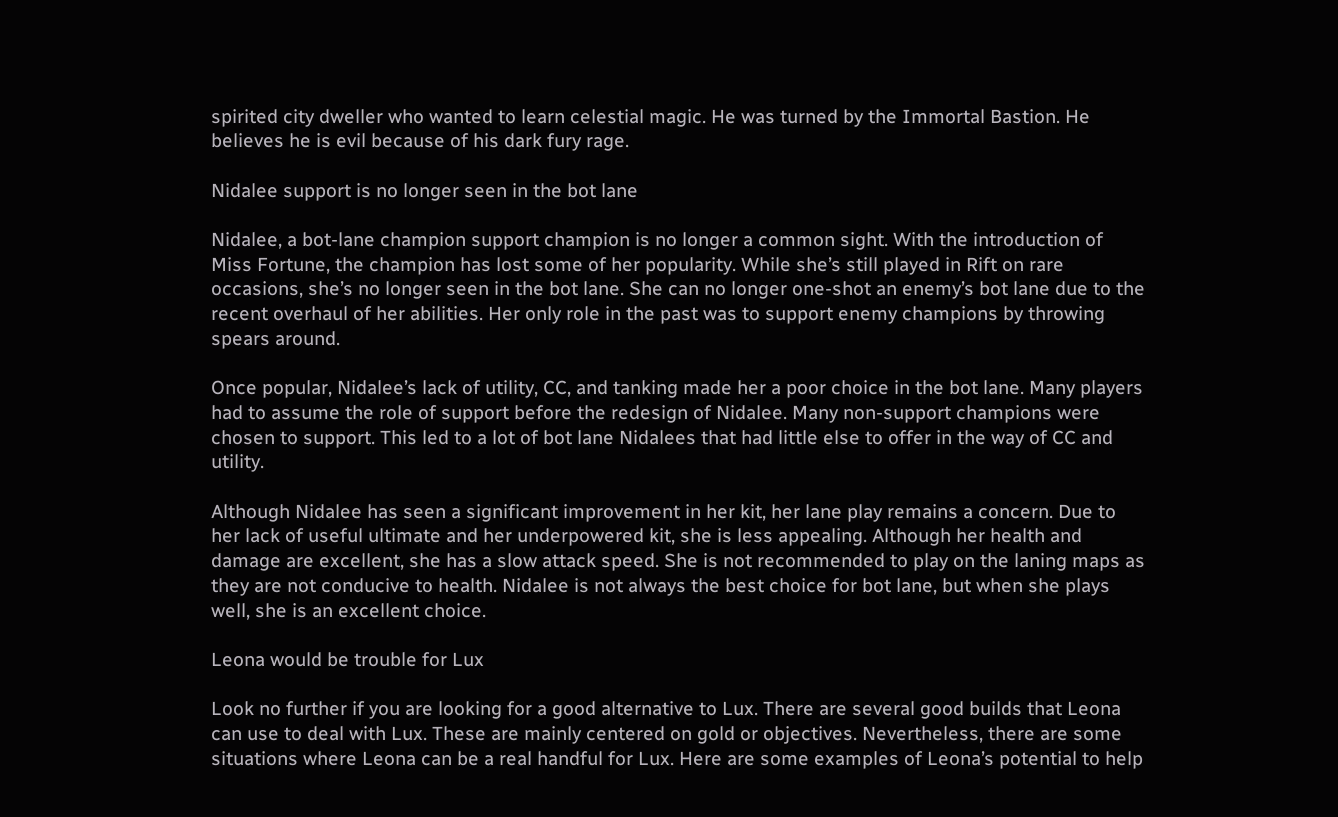spirited city dweller who wanted to learn celestial magic. He was turned by the Immortal Bastion. He believes he is evil because of his dark fury rage.

Nidalee support is no longer seen in the bot lane

Nidalee, a bot-lane champion support champion is no longer a common sight. With the introduction of Miss Fortune, the champion has lost some of her popularity. While she’s still played in Rift on rare occasions, she’s no longer seen in the bot lane. She can no longer one-shot an enemy’s bot lane due to the recent overhaul of her abilities. Her only role in the past was to support enemy champions by throwing spears around.

Once popular, Nidalee’s lack of utility, CC, and tanking made her a poor choice in the bot lane. Many players had to assume the role of support before the redesign of Nidalee. Many non-support champions were chosen to support. This led to a lot of bot lane Nidalees that had little else to offer in the way of CC and utility.

Although Nidalee has seen a significant improvement in her kit, her lane play remains a concern. Due to her lack of useful ultimate and her underpowered kit, she is less appealing. Although her health and damage are excellent, she has a slow attack speed. She is not recommended to play on the laning maps as they are not conducive to health. Nidalee is not always the best choice for bot lane, but when she plays well, she is an excellent choice.

Leona would be trouble for Lux

Look no further if you are looking for a good alternative to Lux. There are several good builds that Leona can use to deal with Lux. These are mainly centered on gold or objectives. Nevertheless, there are some situations where Leona can be a real handful for Lux. Here are some examples of Leona’s potential to help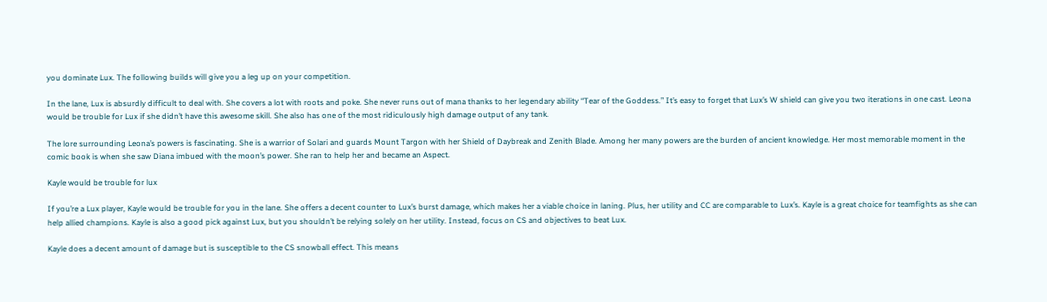you dominate Lux. The following builds will give you a leg up on your competition.

In the lane, Lux is absurdly difficult to deal with. She covers a lot with roots and poke. She never runs out of mana thanks to her legendary ability “Tear of the Goddess.” It’s easy to forget that Lux’s W shield can give you two iterations in one cast. Leona would be trouble for Lux if she didn’t have this awesome skill. She also has one of the most ridiculously high damage output of any tank.

The lore surrounding Leona’s powers is fascinating. She is a warrior of Solari and guards Mount Targon with her Shield of Daybreak and Zenith Blade. Among her many powers are the burden of ancient knowledge. Her most memorable moment in the comic book is when she saw Diana imbued with the moon’s power. She ran to help her and became an Aspect.

Kayle would be trouble for lux

If you’re a Lux player, Kayle would be trouble for you in the lane. She offers a decent counter to Lux’s burst damage, which makes her a viable choice in laning. Plus, her utility and CC are comparable to Lux’s. Kayle is a great choice for teamfights as she can help allied champions. Kayle is also a good pick against Lux, but you shouldn’t be relying solely on her utility. Instead, focus on CS and objectives to beat Lux.

Kayle does a decent amount of damage but is susceptible to the CS snowball effect. This means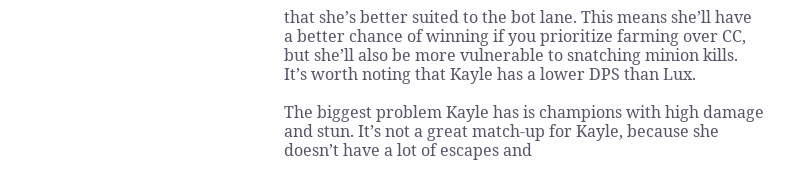that she’s better suited to the bot lane. This means she’ll have a better chance of winning if you prioritize farming over CC, but she’ll also be more vulnerable to snatching minion kills. It’s worth noting that Kayle has a lower DPS than Lux.

The biggest problem Kayle has is champions with high damage and stun. It’s not a great match-up for Kayle, because she doesn’t have a lot of escapes and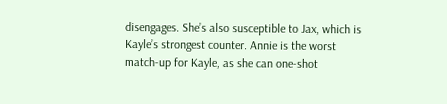disengages. She’s also susceptible to Jax, which is Kayle’s strongest counter. Annie is the worst match-up for Kayle, as she can one-shot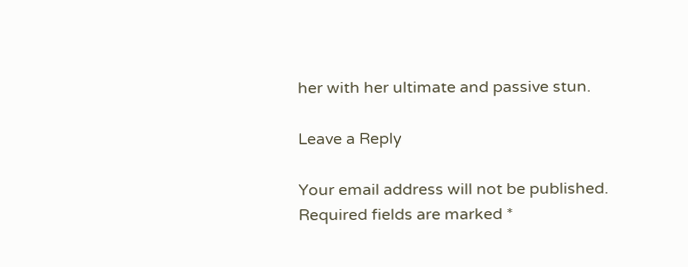her with her ultimate and passive stun.

Leave a Reply

Your email address will not be published. Required fields are marked *